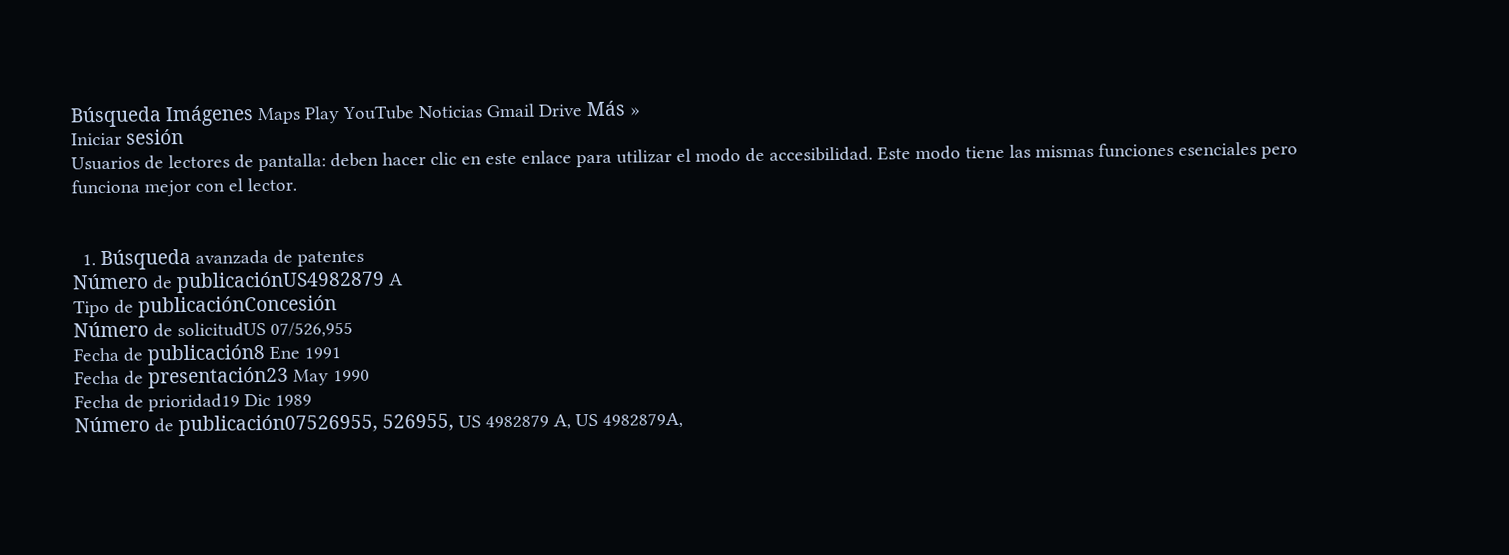Búsqueda Imágenes Maps Play YouTube Noticias Gmail Drive Más »
Iniciar sesión
Usuarios de lectores de pantalla: deben hacer clic en este enlace para utilizar el modo de accesibilidad. Este modo tiene las mismas funciones esenciales pero funciona mejor con el lector.


  1. Búsqueda avanzada de patentes
Número de publicaciónUS4982879 A
Tipo de publicaciónConcesión
Número de solicitudUS 07/526,955
Fecha de publicación8 Ene 1991
Fecha de presentación23 May 1990
Fecha de prioridad19 Dic 1989
Número de publicación07526955, 526955, US 4982879 A, US 4982879A,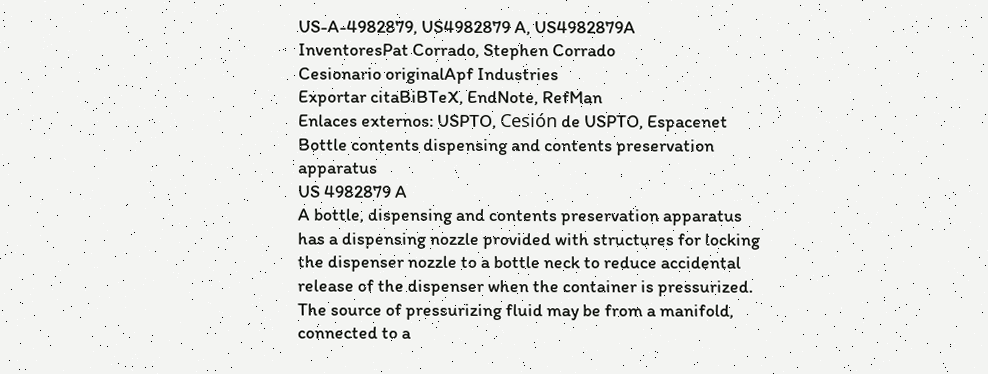US-A-4982879, US4982879 A, US4982879A
InventoresPat Corrado, Stephen Corrado
Cesionario originalApf Industries
Exportar citaBiBTeX, EndNote, RefMan
Enlaces externos: USPTO, Cesión de USPTO, Espacenet
Bottle contents dispensing and contents preservation apparatus
US 4982879 A
A bottle, dispensing and contents preservation apparatus has a dispensing nozzle provided with structures for locking the dispenser nozzle to a bottle neck to reduce accidental release of the dispenser when the container is pressurized. The source of pressurizing fluid may be from a manifold, connected to a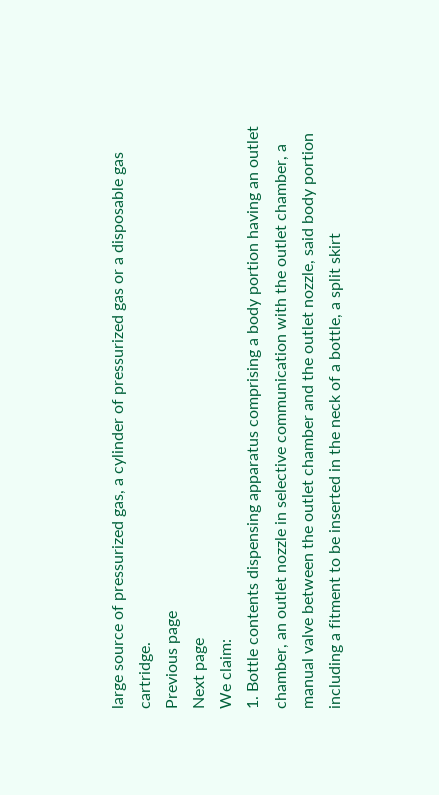large source of pressurized gas, a cylinder of pressurized gas or a disposable gas cartridge.
Previous page
Next page
We claim:
1. Bottle contents dispensing apparatus comprising a body portion having an outlet chamber, an outlet nozzle in selective communication with the outlet chamber, a manual valve between the outlet chamber and the outlet nozzle, said body portion including a fitment to be inserted in the neck of a bottle, a split skirt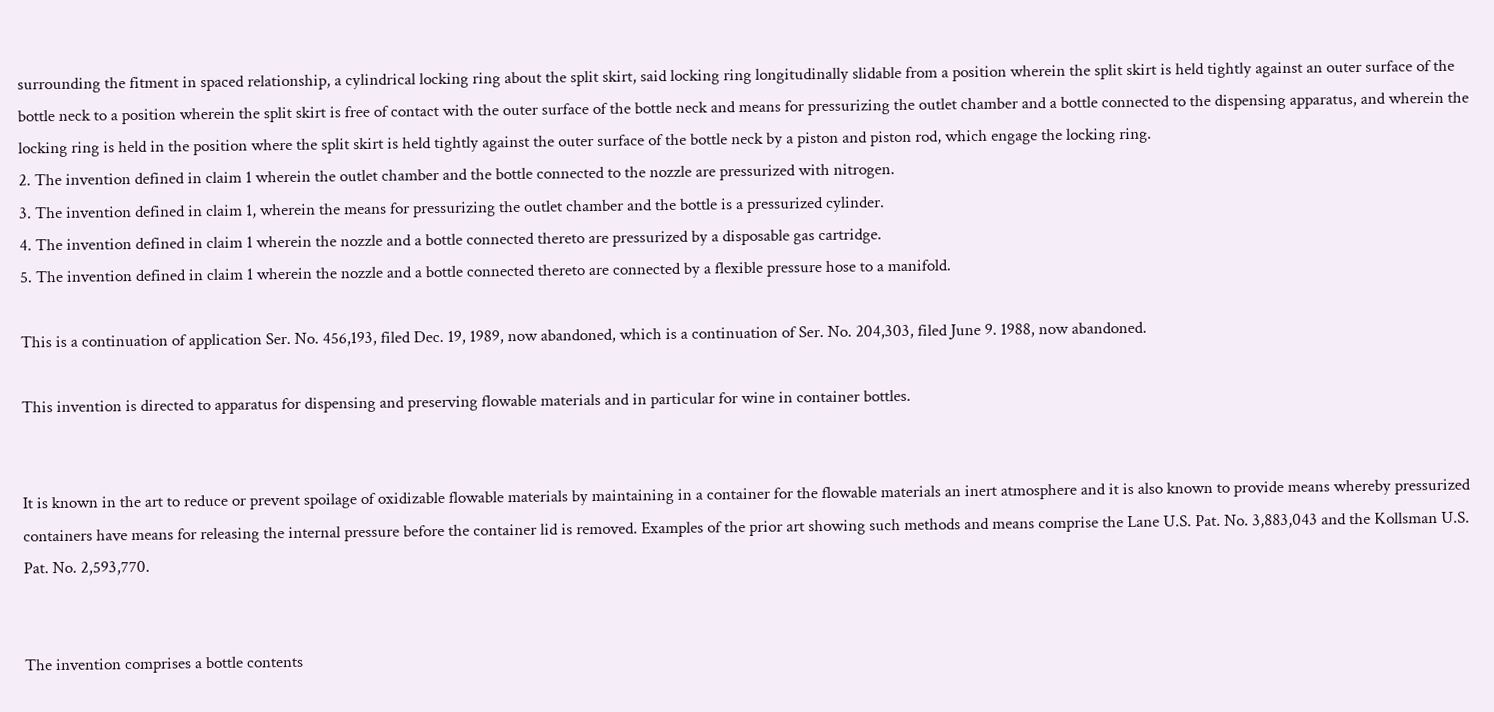surrounding the fitment in spaced relationship, a cylindrical locking ring about the split skirt, said locking ring longitudinally slidable from a position wherein the split skirt is held tightly against an outer surface of the bottle neck to a position wherein the split skirt is free of contact with the outer surface of the bottle neck and means for pressurizing the outlet chamber and a bottle connected to the dispensing apparatus, and wherein the locking ring is held in the position where the split skirt is held tightly against the outer surface of the bottle neck by a piston and piston rod, which engage the locking ring.
2. The invention defined in claim 1 wherein the outlet chamber and the bottle connected to the nozzle are pressurized with nitrogen.
3. The invention defined in claim 1, wherein the means for pressurizing the outlet chamber and the bottle is a pressurized cylinder.
4. The invention defined in claim 1 wherein the nozzle and a bottle connected thereto are pressurized by a disposable gas cartridge.
5. The invention defined in claim 1 wherein the nozzle and a bottle connected thereto are connected by a flexible pressure hose to a manifold.

This is a continuation of application Ser. No. 456,193, filed Dec. 19, 1989, now abandoned, which is a continuation of Ser. No. 204,303, filed June 9. 1988, now abandoned.

This invention is directed to apparatus for dispensing and preserving flowable materials and in particular for wine in container bottles.


It is known in the art to reduce or prevent spoilage of oxidizable flowable materials by maintaining in a container for the flowable materials an inert atmosphere and it is also known to provide means whereby pressurized containers have means for releasing the internal pressure before the container lid is removed. Examples of the prior art showing such methods and means comprise the Lane U.S. Pat. No. 3,883,043 and the Kollsman U.S. Pat. No. 2,593,770.


The invention comprises a bottle contents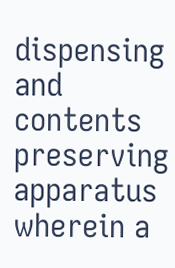dispensing and contents preserving apparatus wherein a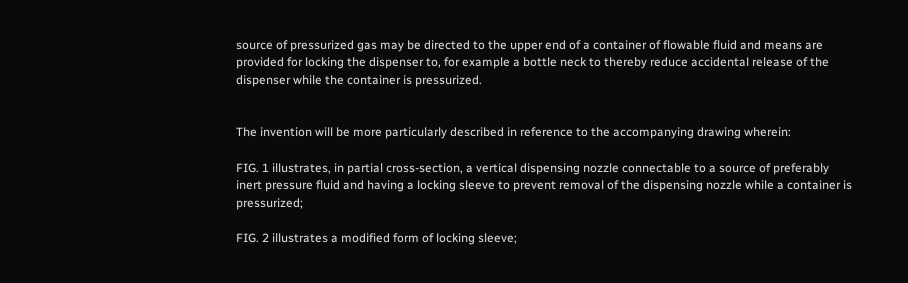source of pressurized gas may be directed to the upper end of a container of flowable fluid and means are provided for locking the dispenser to, for example a bottle neck to thereby reduce accidental release of the dispenser while the container is pressurized.


The invention will be more particularly described in reference to the accompanying drawing wherein:

FIG. 1 illustrates, in partial cross-section, a vertical dispensing nozzle connectable to a source of preferably inert pressure fluid and having a locking sleeve to prevent removal of the dispensing nozzle while a container is pressurized;

FIG. 2 illustrates a modified form of locking sleeve;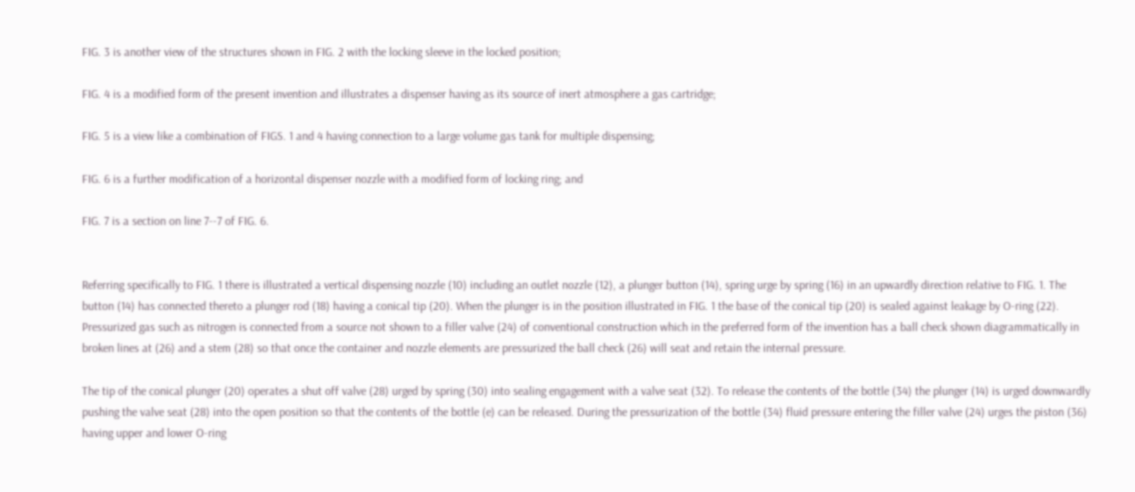FIG. 3 is another view of the structures shown in FIG. 2 with the locking sleeve in the locked position;

FIG. 4 is a modified form of the present invention and illustrates a dispenser having as its source of inert atmosphere a gas cartridge;

FIG. 5 is a view like a combination of FIGS. 1 and 4 having connection to a large volume gas tank for multiple dispensing;

FIG. 6 is a further modification of a horizontal dispenser nozzle with a modified form of locking ring; and

FIG. 7 is a section on line 7--7 of FIG. 6.


Referring specifically to FIG. 1 there is illustrated a vertical dispensing nozzle (10) including an outlet nozzle (12), a plunger button (14), spring urge by spring (16) in an upwardly direction relative to FIG. 1. The button (14) has connected thereto a plunger rod (18) having a conical tip (20). When the plunger is in the position illustrated in FIG. 1 the base of the conical tip (20) is sealed against leakage by O-ring (22). Pressurized gas such as nitrogen is connected from a source not shown to a filler valve (24) of conventional construction which in the preferred form of the invention has a ball check shown diagrammatically in broken lines at (26) and a stem (28) so that once the container and nozzle elements are pressurized the ball check (26) will seat and retain the internal pressure.

The tip of the conical plunger (20) operates a shut off valve (28) urged by spring (30) into sealing engagement with a valve seat (32). To release the contents of the bottle (34) the plunger (14) is urged downwardly pushing the valve seat (28) into the open position so that the contents of the bottle (e) can be released. During the pressurization of the bottle (34) fluid pressure entering the filler valve (24) urges the piston (36) having upper and lower O-ring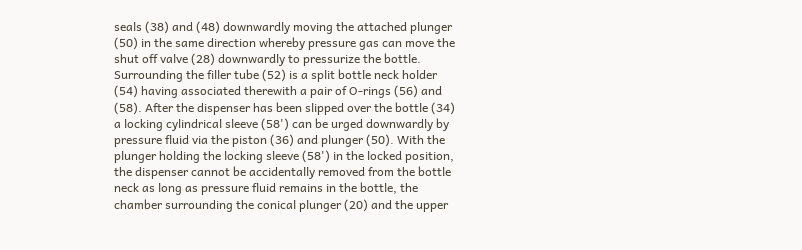seals (38) and (48) downwardly moving the attached plunger (50) in the same direction whereby pressure gas can move the shut off valve (28) downwardly to pressurize the bottle. Surrounding the filler tube (52) is a split bottle neck holder (54) having associated therewith a pair of O-rings (56) and (58). After the dispenser has been slipped over the bottle (34) a locking cylindrical sleeve (58') can be urged downwardly by pressure fluid via the piston (36) and plunger (50). With the plunger holding the locking sleeve (58') in the locked position, the dispenser cannot be accidentally removed from the bottle neck as long as pressure fluid remains in the bottle, the chamber surrounding the conical plunger (20) and the upper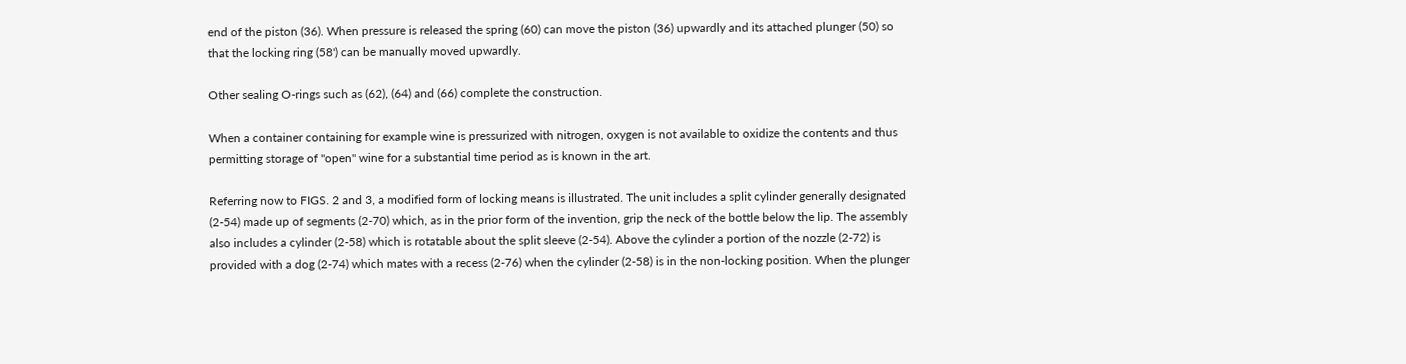end of the piston (36). When pressure is released the spring (60) can move the piston (36) upwardly and its attached plunger (50) so that the locking ring (58') can be manually moved upwardly.

Other sealing O-rings such as (62), (64) and (66) complete the construction.

When a container containing for example wine is pressurized with nitrogen, oxygen is not available to oxidize the contents and thus permitting storage of "open" wine for a substantial time period as is known in the art.

Referring now to FIGS. 2 and 3, a modified form of locking means is illustrated. The unit includes a split cylinder generally designated (2-54) made up of segments (2-70) which, as in the prior form of the invention, grip the neck of the bottle below the lip. The assembly also includes a cylinder (2-58) which is rotatable about the split sleeve (2-54). Above the cylinder a portion of the nozzle (2-72) is provided with a dog (2-74) which mates with a recess (2-76) when the cylinder (2-58) is in the non-locking position. When the plunger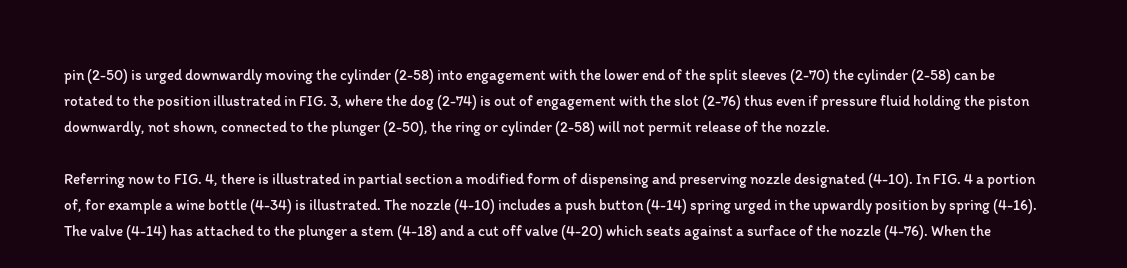pin (2-50) is urged downwardly moving the cylinder (2-58) into engagement with the lower end of the split sleeves (2-70) the cylinder (2-58) can be rotated to the position illustrated in FIG. 3, where the dog (2-74) is out of engagement with the slot (2-76) thus even if pressure fluid holding the piston downwardly, not shown, connected to the plunger (2-50), the ring or cylinder (2-58) will not permit release of the nozzle.

Referring now to FIG. 4, there is illustrated in partial section a modified form of dispensing and preserving nozzle designated (4-10). In FIG. 4 a portion of, for example a wine bottle (4-34) is illustrated. The nozzle (4-10) includes a push button (4-14) spring urged in the upwardly position by spring (4-16). The valve (4-14) has attached to the plunger a stem (4-18) and a cut off valve (4-20) which seats against a surface of the nozzle (4-76). When the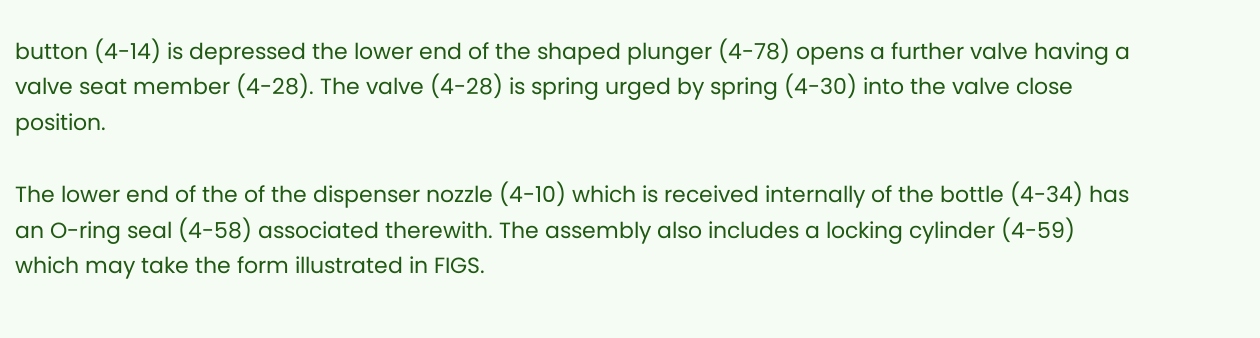button (4-14) is depressed the lower end of the shaped plunger (4-78) opens a further valve having a valve seat member (4-28). The valve (4-28) is spring urged by spring (4-30) into the valve close position.

The lower end of the of the dispenser nozzle (4-10) which is received internally of the bottle (4-34) has an O-ring seal (4-58) associated therewith. The assembly also includes a locking cylinder (4-59) which may take the form illustrated in FIGS.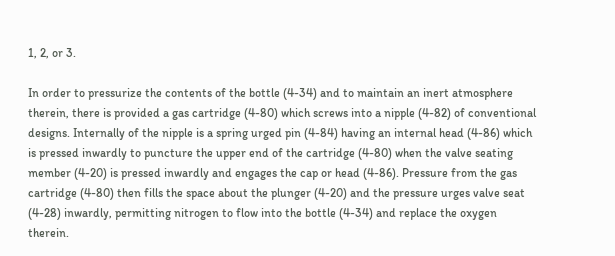1, 2, or 3.

In order to pressurize the contents of the bottle (4-34) and to maintain an inert atmosphere therein, there is provided a gas cartridge (4-80) which screws into a nipple (4-82) of conventional designs. Internally of the nipple is a spring urged pin (4-84) having an internal head (4-86) which is pressed inwardly to puncture the upper end of the cartridge (4-80) when the valve seating member (4-20) is pressed inwardly and engages the cap or head (4-86). Pressure from the gas cartridge (4-80) then fills the space about the plunger (4-20) and the pressure urges valve seat (4-28) inwardly, permitting nitrogen to flow into the bottle (4-34) and replace the oxygen therein.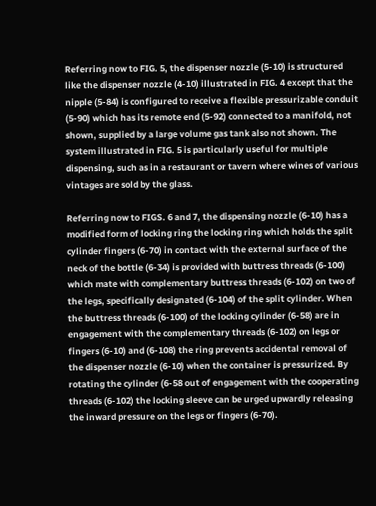Referring now to FIG. 5, the dispenser nozzle (5-10) is structured like the dispenser nozzle (4-10) illustrated in FIG. 4 except that the nipple (5-84) is configured to receive a flexible pressurizable conduit (5-90) which has its remote end (5-92) connected to a manifold, not shown, supplied by a large volume gas tank also not shown. The system illustrated in FIG. 5 is particularly useful for multiple dispensing, such as in a restaurant or tavern where wines of various vintages are sold by the glass.

Referring now to FIGS. 6 and 7, the dispensing nozzle (6-10) has a modified form of locking ring the locking ring which holds the split cylinder fingers (6-70) in contact with the external surface of the neck of the bottle (6-34) is provided with buttress threads (6-100) which mate with complementary buttress threads (6-102) on two of the legs, specifically designated (6-104) of the split cylinder. When the buttress threads (6-100) of the locking cylinder (6-58) are in engagement with the complementary threads (6-102) on legs or fingers (6-10) and (6-108) the ring prevents accidental removal of the dispenser nozzle (6-10) when the container is pressurized. By rotating the cylinder (6-58 out of engagement with the cooperating threads (6-102) the locking sleeve can be urged upwardly releasing the inward pressure on the legs or fingers (6-70).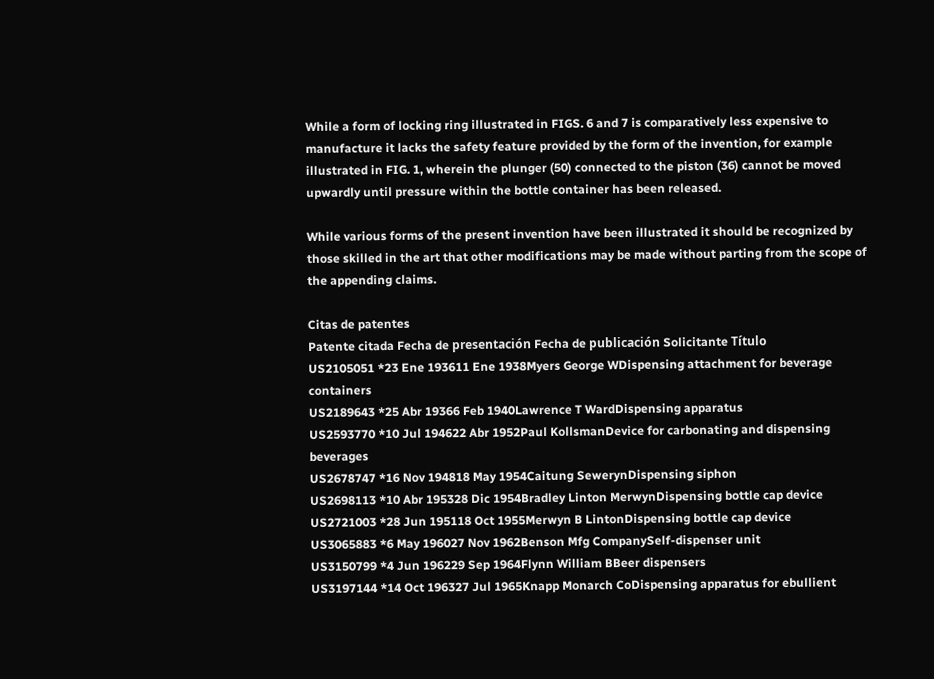While a form of locking ring illustrated in FIGS. 6 and 7 is comparatively less expensive to manufacture it lacks the safety feature provided by the form of the invention, for example illustrated in FIG. 1, wherein the plunger (50) connected to the piston (36) cannot be moved upwardly until pressure within the bottle container has been released.

While various forms of the present invention have been illustrated it should be recognized by those skilled in the art that other modifications may be made without parting from the scope of the appending claims.

Citas de patentes
Patente citada Fecha de presentación Fecha de publicación Solicitante Título
US2105051 *23 Ene 193611 Ene 1938Myers George WDispensing attachment for beverage containers
US2189643 *25 Abr 19366 Feb 1940Lawrence T WardDispensing apparatus
US2593770 *10 Jul 194622 Abr 1952Paul KollsmanDevice for carbonating and dispensing beverages
US2678747 *16 Nov 194818 May 1954Caitung SewerynDispensing siphon
US2698113 *10 Abr 195328 Dic 1954Bradley Linton MerwynDispensing bottle cap device
US2721003 *28 Jun 195118 Oct 1955Merwyn B LintonDispensing bottle cap device
US3065883 *6 May 196027 Nov 1962Benson Mfg CompanySelf-dispenser unit
US3150799 *4 Jun 196229 Sep 1964Flynn William BBeer dispensers
US3197144 *14 Oct 196327 Jul 1965Knapp Monarch CoDispensing apparatus for ebullient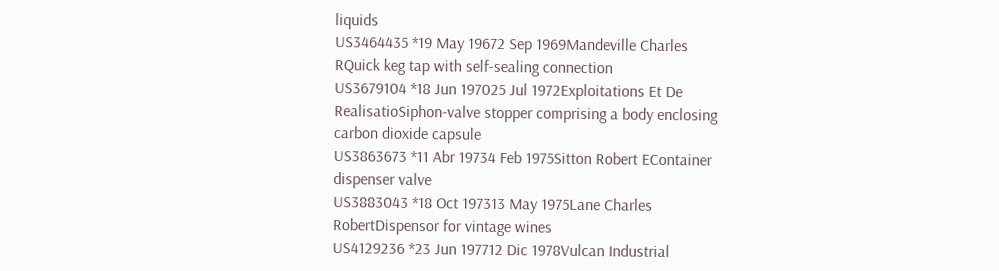liquids
US3464435 *19 May 19672 Sep 1969Mandeville Charles RQuick keg tap with self-sealing connection
US3679104 *18 Jun 197025 Jul 1972Exploitations Et De RealisatioSiphon-valve stopper comprising a body enclosing carbon dioxide capsule
US3863673 *11 Abr 19734 Feb 1975Sitton Robert EContainer dispenser valve
US3883043 *18 Oct 197313 May 1975Lane Charles RobertDispensor for vintage wines
US4129236 *23 Jun 197712 Dic 1978Vulcan Industrial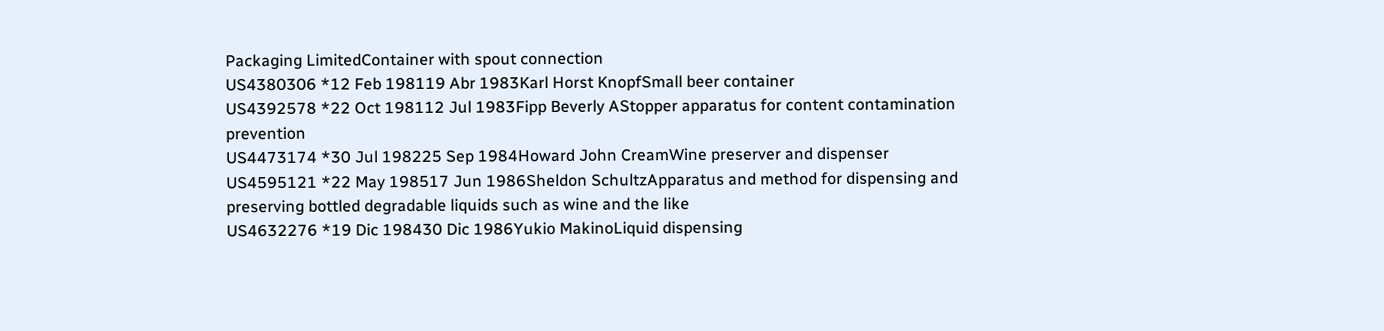Packaging LimitedContainer with spout connection
US4380306 *12 Feb 198119 Abr 1983Karl Horst KnopfSmall beer container
US4392578 *22 Oct 198112 Jul 1983Fipp Beverly AStopper apparatus for content contamination prevention
US4473174 *30 Jul 198225 Sep 1984Howard John CreamWine preserver and dispenser
US4595121 *22 May 198517 Jun 1986Sheldon SchultzApparatus and method for dispensing and preserving bottled degradable liquids such as wine and the like
US4632276 *19 Dic 198430 Dic 1986Yukio MakinoLiquid dispensing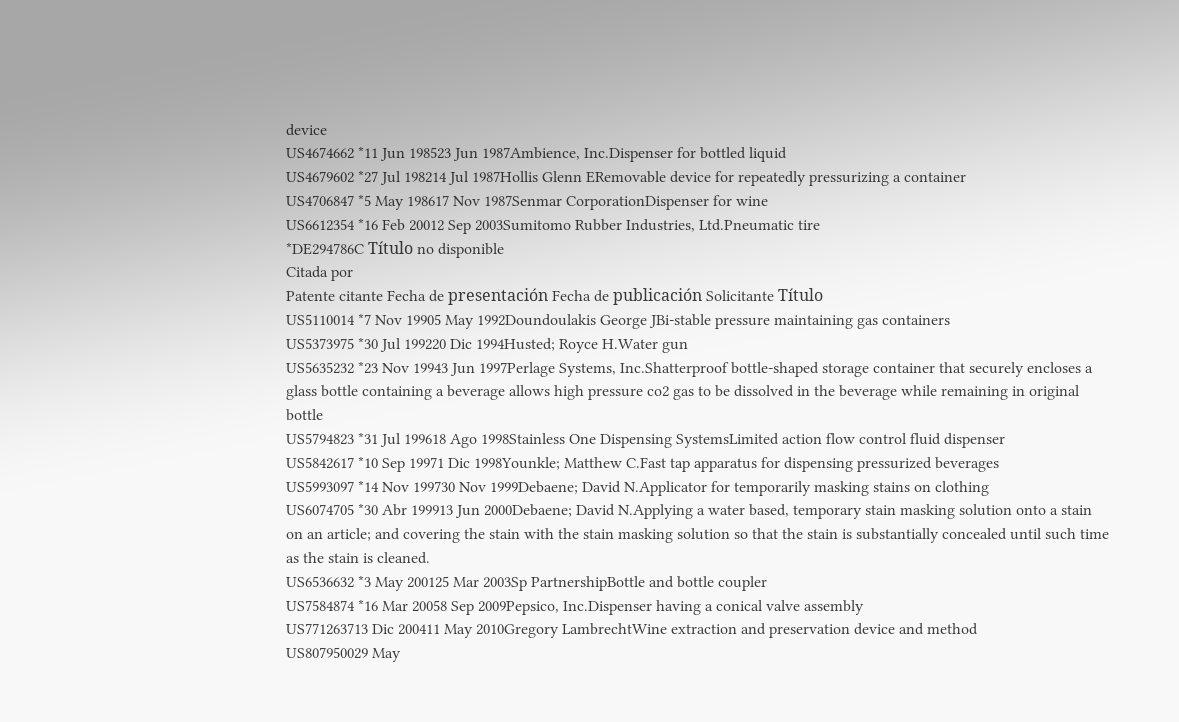device
US4674662 *11 Jun 198523 Jun 1987Ambience, Inc.Dispenser for bottled liquid
US4679602 *27 Jul 198214 Jul 1987Hollis Glenn ERemovable device for repeatedly pressurizing a container
US4706847 *5 May 198617 Nov 1987Senmar CorporationDispenser for wine
US6612354 *16 Feb 20012 Sep 2003Sumitomo Rubber Industries, Ltd.Pneumatic tire
*DE294786C Título no disponible
Citada por
Patente citante Fecha de presentación Fecha de publicación Solicitante Título
US5110014 *7 Nov 19905 May 1992Doundoulakis George JBi-stable pressure maintaining gas containers
US5373975 *30 Jul 199220 Dic 1994Husted; Royce H.Water gun
US5635232 *23 Nov 19943 Jun 1997Perlage Systems, Inc.Shatterproof bottle-shaped storage container that securely encloses a glass bottle containing a beverage allows high pressure co2 gas to be dissolved in the beverage while remaining in original bottle
US5794823 *31 Jul 199618 Ago 1998Stainless One Dispensing SystemsLimited action flow control fluid dispenser
US5842617 *10 Sep 19971 Dic 1998Younkle; Matthew C.Fast tap apparatus for dispensing pressurized beverages
US5993097 *14 Nov 199730 Nov 1999Debaene; David N.Applicator for temporarily masking stains on clothing
US6074705 *30 Abr 199913 Jun 2000Debaene; David N.Applying a water based, temporary stain masking solution onto a stain on an article; and covering the stain with the stain masking solution so that the stain is substantially concealed until such time as the stain is cleaned.
US6536632 *3 May 200125 Mar 2003Sp PartnershipBottle and bottle coupler
US7584874 *16 Mar 20058 Sep 2009Pepsico, Inc.Dispenser having a conical valve assembly
US771263713 Dic 200411 May 2010Gregory LambrechtWine extraction and preservation device and method
US807950029 May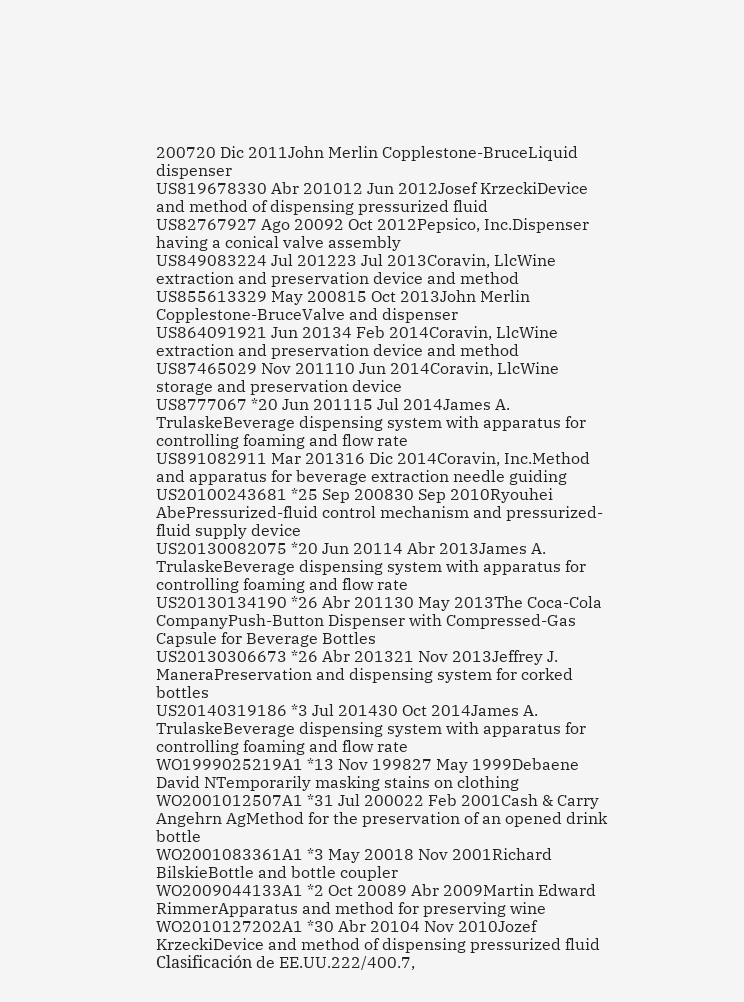200720 Dic 2011John Merlin Copplestone-BruceLiquid dispenser
US819678330 Abr 201012 Jun 2012Josef KrzeckiDevice and method of dispensing pressurized fluid
US82767927 Ago 20092 Oct 2012Pepsico, Inc.Dispenser having a conical valve assembly
US849083224 Jul 201223 Jul 2013Coravin, LlcWine extraction and preservation device and method
US855613329 May 200815 Oct 2013John Merlin Copplestone-BruceValve and dispenser
US864091921 Jun 20134 Feb 2014Coravin, LlcWine extraction and preservation device and method
US87465029 Nov 201110 Jun 2014Coravin, LlcWine storage and preservation device
US8777067 *20 Jun 201115 Jul 2014James A. TrulaskeBeverage dispensing system with apparatus for controlling foaming and flow rate
US891082911 Mar 201316 Dic 2014Coravin, Inc.Method and apparatus for beverage extraction needle guiding
US20100243681 *25 Sep 200830 Sep 2010Ryouhei AbePressurized-fluid control mechanism and pressurized-fluid supply device
US20130082075 *20 Jun 20114 Abr 2013James A. TrulaskeBeverage dispensing system with apparatus for controlling foaming and flow rate
US20130134190 *26 Abr 201130 May 2013The Coca-Cola CompanyPush-Button Dispenser with Compressed-Gas Capsule for Beverage Bottles
US20130306673 *26 Abr 201321 Nov 2013Jeffrey J. ManeraPreservation and dispensing system for corked bottles
US20140319186 *3 Jul 201430 Oct 2014James A. TrulaskeBeverage dispensing system with apparatus for controlling foaming and flow rate
WO1999025219A1 *13 Nov 199827 May 1999Debaene David NTemporarily masking stains on clothing
WO2001012507A1 *31 Jul 200022 Feb 2001Cash & Carry Angehrn AgMethod for the preservation of an opened drink bottle
WO2001083361A1 *3 May 20018 Nov 2001Richard BilskieBottle and bottle coupler
WO2009044133A1 *2 Oct 20089 Abr 2009Martin Edward RimmerApparatus and method for preserving wine
WO2010127202A1 *30 Abr 20104 Nov 2010Jozef KrzeckiDevice and method of dispensing pressurized fluid
Clasificación de EE.UU.222/400.7,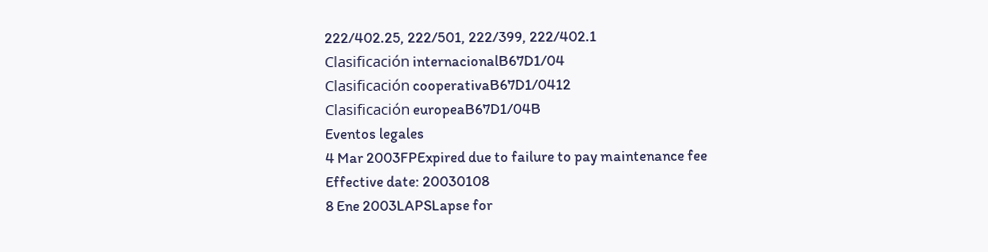222/402.25, 222/501, 222/399, 222/402.1
Clasificación internacionalB67D1/04
Clasificación cooperativaB67D1/0412
Clasificación europeaB67D1/04B
Eventos legales
4 Mar 2003FPExpired due to failure to pay maintenance fee
Effective date: 20030108
8 Ene 2003LAPSLapse for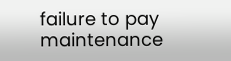failure to pay maintenance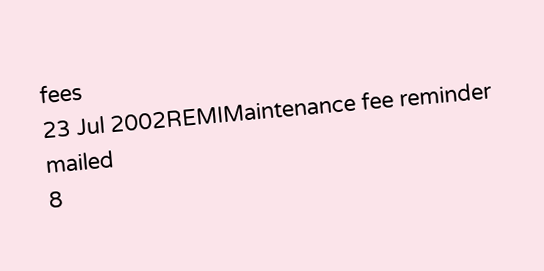fees
23 Jul 2002REMIMaintenance fee reminder mailed
8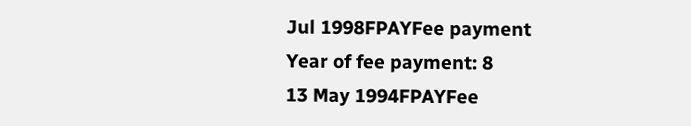Jul 1998FPAYFee payment
Year of fee payment: 8
13 May 1994FPAYFee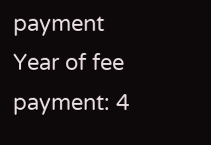payment
Year of fee payment: 4